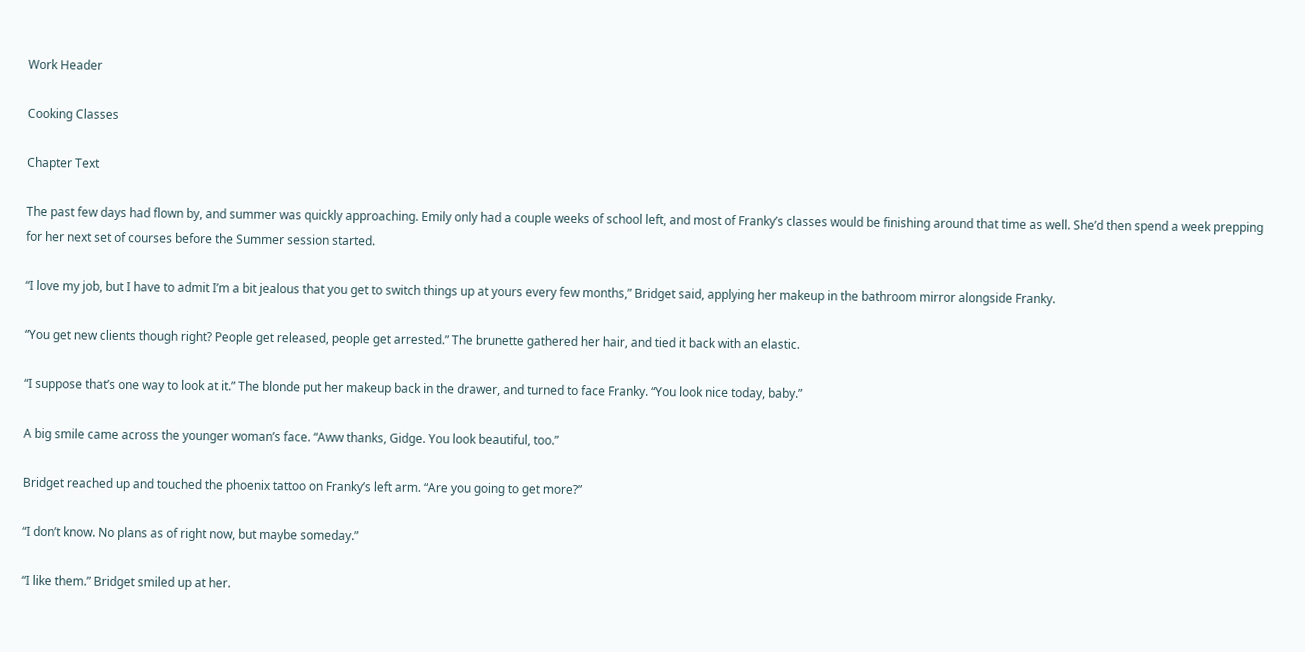Work Header

Cooking Classes

Chapter Text

The past few days had flown by, and summer was quickly approaching. Emily only had a couple weeks of school left, and most of Franky’s classes would be finishing around that time as well. She’d then spend a week prepping for her next set of courses before the Summer session started.

“I love my job, but I have to admit I’m a bit jealous that you get to switch things up at yours every few months,” Bridget said, applying her makeup in the bathroom mirror alongside Franky.

“You get new clients though right? People get released, people get arrested.” The brunette gathered her hair, and tied it back with an elastic.

“I suppose that’s one way to look at it.” The blonde put her makeup back in the drawer, and turned to face Franky. “You look nice today, baby.”

A big smile came across the younger woman’s face. “Aww thanks, Gidge. You look beautiful, too.”

Bridget reached up and touched the phoenix tattoo on Franky’s left arm. “Are you going to get more?”

“I don’t know. No plans as of right now, but maybe someday.”

“I like them.” Bridget smiled up at her.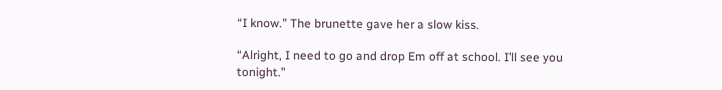“I know.” The brunette gave her a slow kiss.

“Alright, I need to go and drop Em off at school. I’ll see you tonight.”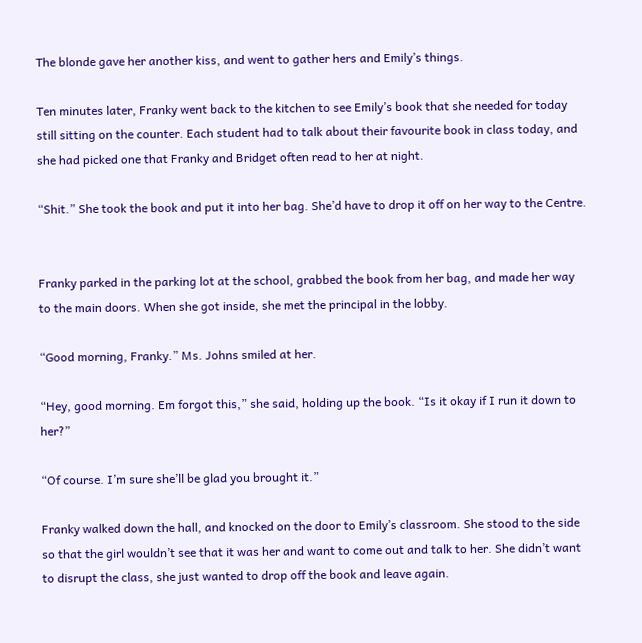The blonde gave her another kiss, and went to gather hers and Emily’s things.

Ten minutes later, Franky went back to the kitchen to see Emily’s book that she needed for today still sitting on the counter. Each student had to talk about their favourite book in class today, and she had picked one that Franky and Bridget often read to her at night.

“Shit.” She took the book and put it into her bag. She’d have to drop it off on her way to the Centre.


Franky parked in the parking lot at the school, grabbed the book from her bag, and made her way to the main doors. When she got inside, she met the principal in the lobby.

“Good morning, Franky.” Ms. Johns smiled at her.

“Hey, good morning. Em forgot this,” she said, holding up the book. “Is it okay if I run it down to her?”

“Of course. I’m sure she’ll be glad you brought it.”

Franky walked down the hall, and knocked on the door to Emily’s classroom. She stood to the side so that the girl wouldn’t see that it was her and want to come out and talk to her. She didn’t want to disrupt the class, she just wanted to drop off the book and leave again.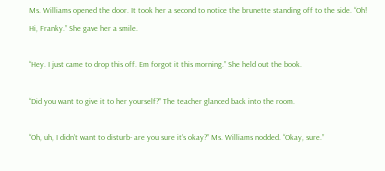Ms. Williams opened the door. It took her a second to notice the brunette standing off to the side. “Oh! Hi, Franky.” She gave her a smile.

“Hey. I just came to drop this off. Em forgot it this morning.” She held out the book.

“Did you want to give it to her yourself?” The teacher glanced back into the room.

“Oh, uh, I didn’t want to disturb- are you sure it’s okay?” Ms. Williams nodded. “Okay, sure.”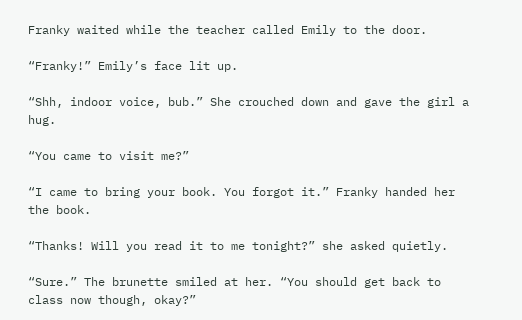Franky waited while the teacher called Emily to the door.

“Franky!” Emily’s face lit up.

“Shh, indoor voice, bub.” She crouched down and gave the girl a hug.

“You came to visit me?”

“I came to bring your book. You forgot it.” Franky handed her the book.

“Thanks! Will you read it to me tonight?” she asked quietly.

“Sure.” The brunette smiled at her. “You should get back to class now though, okay?”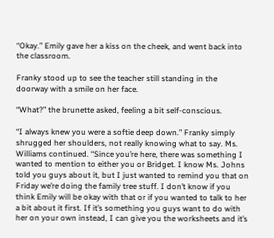“Okay.” Emily gave her a kiss on the cheek, and went back into the classroom.

Franky stood up to see the teacher still standing in the doorway with a smile on her face.

“What?” the brunette asked, feeling a bit self-conscious.

“I always knew you were a softie deep down.” Franky simply shrugged her shoulders, not really knowing what to say. Ms. Williams continued. “Since you’re here, there was something I wanted to mention to either you or Bridget. I know Ms. Johns told you guys about it, but I just wanted to remind you that on Friday we’re doing the family tree stuff. I don’t know if you think Emily will be okay with that or if you wanted to talk to her a bit about it first. If it’s something you guys want to do with her on your own instead, I can give you the worksheets and it’s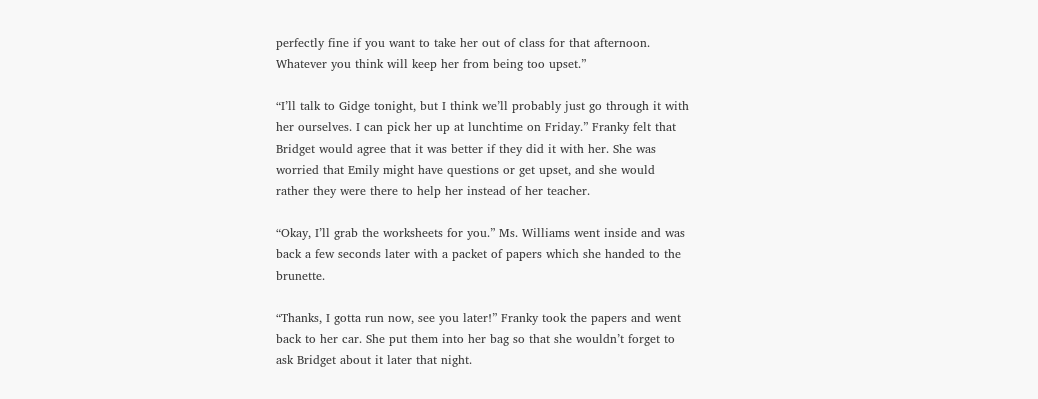perfectly fine if you want to take her out of class for that afternoon. Whatever you think will keep her from being too upset.”

“I’ll talk to Gidge tonight, but I think we’ll probably just go through it with her ourselves. I can pick her up at lunchtime on Friday.” Franky felt that Bridget would agree that it was better if they did it with her. She was worried that Emily might have questions or get upset, and she would rather they were there to help her instead of her teacher.

“Okay, I’ll grab the worksheets for you.” Ms. Williams went inside and was back a few seconds later with a packet of papers which she handed to the brunette.

“Thanks, I gotta run now, see you later!” Franky took the papers and went back to her car. She put them into her bag so that she wouldn’t forget to ask Bridget about it later that night.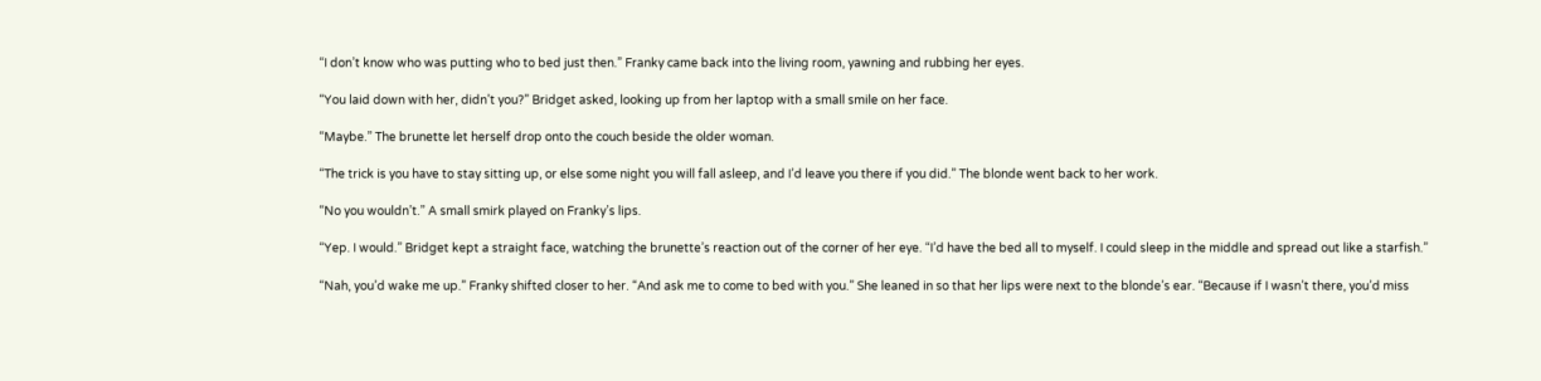“I don’t know who was putting who to bed just then.” Franky came back into the living room, yawning and rubbing her eyes.

“You laid down with her, didn’t you?” Bridget asked, looking up from her laptop with a small smile on her face.

“Maybe.” The brunette let herself drop onto the couch beside the older woman.

“The trick is you have to stay sitting up, or else some night you will fall asleep, and I’d leave you there if you did.” The blonde went back to her work.

“No you wouldn’t.” A small smirk played on Franky’s lips.

“Yep. I would.” Bridget kept a straight face, watching the brunette’s reaction out of the corner of her eye. “I’d have the bed all to myself. I could sleep in the middle and spread out like a starfish.”

“Nah, you’d wake me up.” Franky shifted closer to her. “And ask me to come to bed with you.” She leaned in so that her lips were next to the blonde’s ear. “Because if I wasn’t there, you’d miss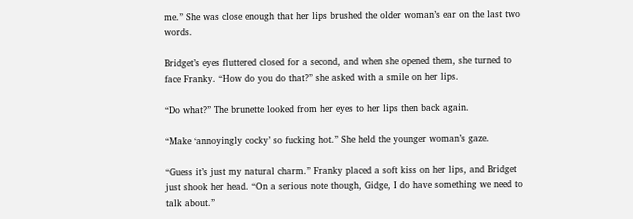me.” She was close enough that her lips brushed the older woman’s ear on the last two words.

Bridget’s eyes fluttered closed for a second, and when she opened them, she turned to face Franky. “How do you do that?” she asked with a smile on her lips.

“Do what?” The brunette looked from her eyes to her lips then back again.

“Make ‘annoyingly cocky’ so fucking hot.” She held the younger woman’s gaze.

“Guess it’s just my natural charm.” Franky placed a soft kiss on her lips, and Bridget just shook her head. “On a serious note though, Gidge, I do have something we need to talk about.”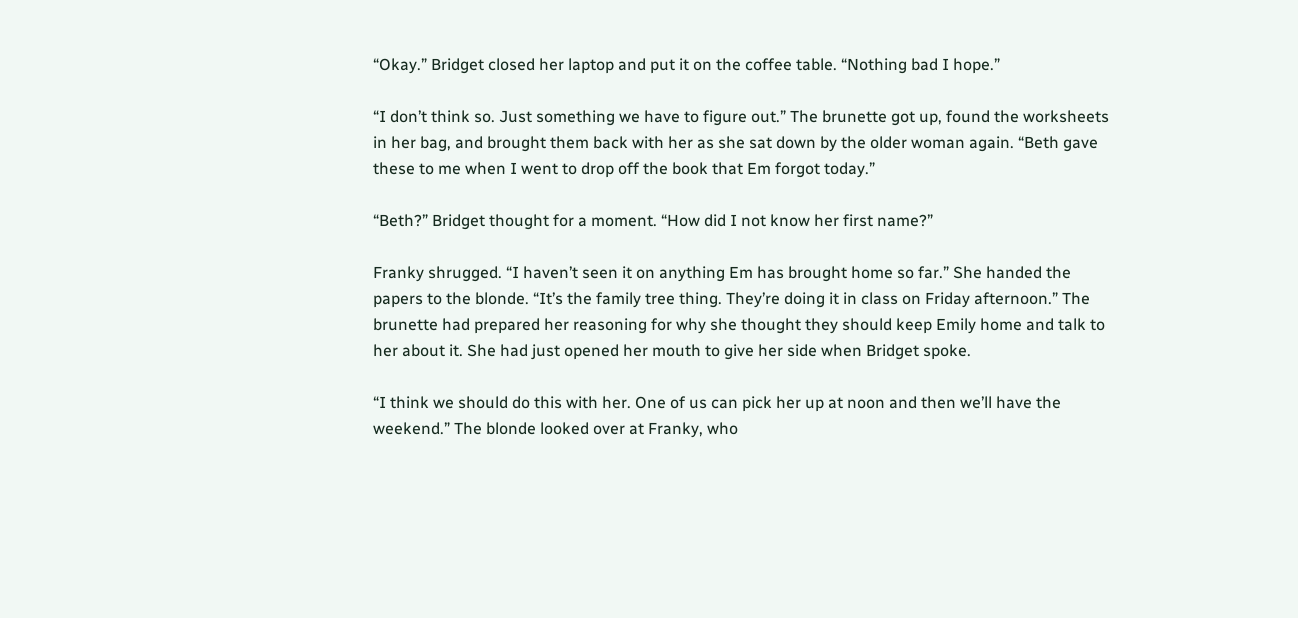“Okay.” Bridget closed her laptop and put it on the coffee table. “Nothing bad I hope.”

“I don’t think so. Just something we have to figure out.” The brunette got up, found the worksheets in her bag, and brought them back with her as she sat down by the older woman again. “Beth gave these to me when I went to drop off the book that Em forgot today.”

“Beth?” Bridget thought for a moment. “How did I not know her first name?”

Franky shrugged. “I haven’t seen it on anything Em has brought home so far.” She handed the papers to the blonde. “It’s the family tree thing. They’re doing it in class on Friday afternoon.” The brunette had prepared her reasoning for why she thought they should keep Emily home and talk to her about it. She had just opened her mouth to give her side when Bridget spoke.

“I think we should do this with her. One of us can pick her up at noon and then we’ll have the weekend.” The blonde looked over at Franky, who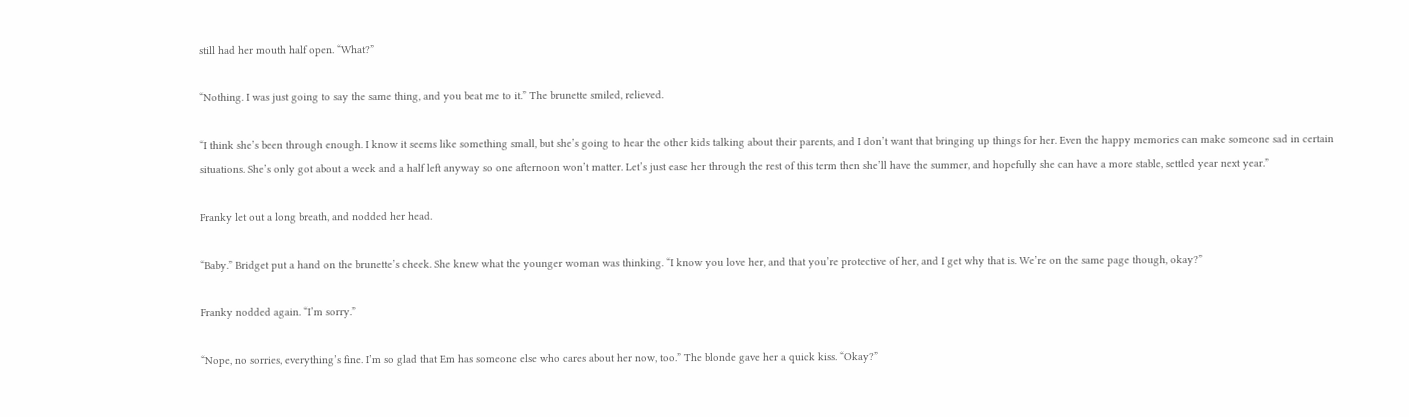still had her mouth half open. “What?”

“Nothing. I was just going to say the same thing, and you beat me to it.” The brunette smiled, relieved.

“I think she’s been through enough. I know it seems like something small, but she’s going to hear the other kids talking about their parents, and I don’t want that bringing up things for her. Even the happy memories can make someone sad in certain situations. She’s only got about a week and a half left anyway so one afternoon won’t matter. Let’s just ease her through the rest of this term then she’ll have the summer, and hopefully she can have a more stable, settled year next year.”

Franky let out a long breath, and nodded her head.

“Baby.” Bridget put a hand on the brunette’s cheek. She knew what the younger woman was thinking. “I know you love her, and that you’re protective of her, and I get why that is. We’re on the same page though, okay?”

Franky nodded again. “I’m sorry.”

“Nope, no sorries, everything’s fine. I’m so glad that Em has someone else who cares about her now, too.” The blonde gave her a quick kiss. “Okay?”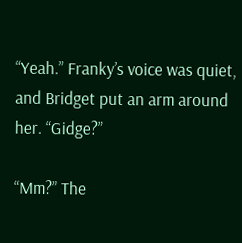“Yeah.” Franky’s voice was quiet, and Bridget put an arm around her. “Gidge?”

“Mm?” The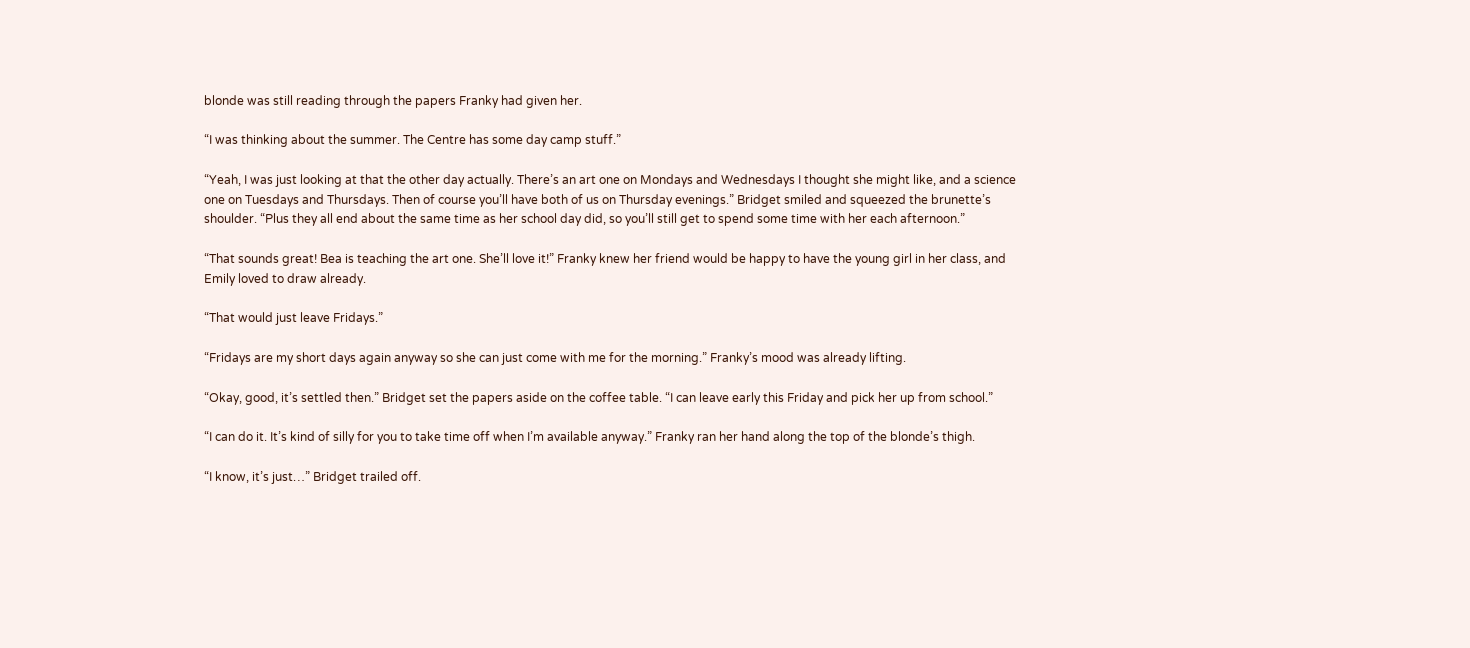blonde was still reading through the papers Franky had given her.

“I was thinking about the summer. The Centre has some day camp stuff.”

“Yeah, I was just looking at that the other day actually. There’s an art one on Mondays and Wednesdays I thought she might like, and a science one on Tuesdays and Thursdays. Then of course you’ll have both of us on Thursday evenings.” Bridget smiled and squeezed the brunette’s shoulder. “Plus they all end about the same time as her school day did, so you’ll still get to spend some time with her each afternoon.”

“That sounds great! Bea is teaching the art one. She’ll love it!” Franky knew her friend would be happy to have the young girl in her class, and Emily loved to draw already.

“That would just leave Fridays.”

“Fridays are my short days again anyway so she can just come with me for the morning.” Franky’s mood was already lifting.

“Okay, good, it’s settled then.” Bridget set the papers aside on the coffee table. “I can leave early this Friday and pick her up from school.”

“I can do it. It’s kind of silly for you to take time off when I’m available anyway.” Franky ran her hand along the top of the blonde’s thigh.

“I know, it’s just…” Bridget trailed off.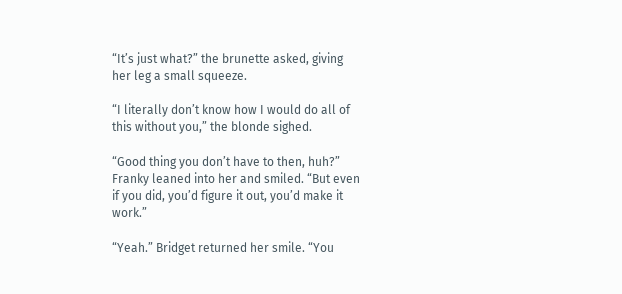“It’s just what?” the brunette asked, giving her leg a small squeeze.

“I literally don’t know how I would do all of this without you,” the blonde sighed.

“Good thing you don’t have to then, huh?” Franky leaned into her and smiled. “But even if you did, you’d figure it out, you’d make it work.”

“Yeah.” Bridget returned her smile. “You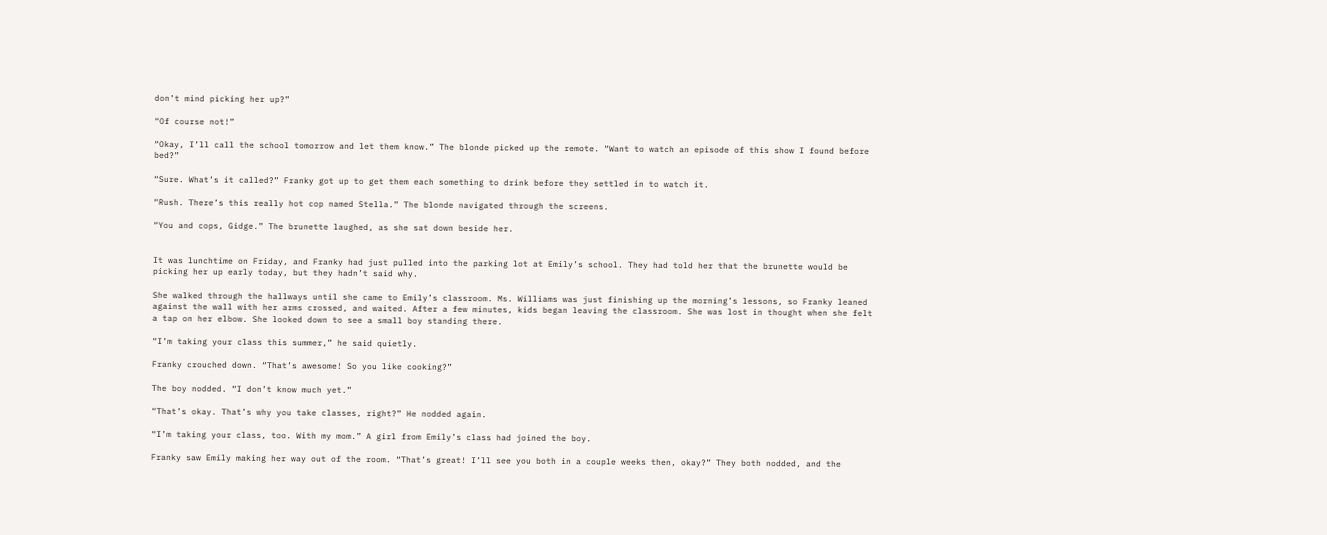don’t mind picking her up?”

“Of course not!”

“Okay, I’ll call the school tomorrow and let them know.” The blonde picked up the remote. “Want to watch an episode of this show I found before bed?”

“Sure. What’s it called?” Franky got up to get them each something to drink before they settled in to watch it.

“Rush. There’s this really hot cop named Stella.” The blonde navigated through the screens.

“You and cops, Gidge.” The brunette laughed, as she sat down beside her.


It was lunchtime on Friday, and Franky had just pulled into the parking lot at Emily’s school. They had told her that the brunette would be picking her up early today, but they hadn’t said why.

She walked through the hallways until she came to Emily’s classroom. Ms. Williams was just finishing up the morning’s lessons, so Franky leaned against the wall with her arms crossed, and waited. After a few minutes, kids began leaving the classroom. She was lost in thought when she felt a tap on her elbow. She looked down to see a small boy standing there.

“I’m taking your class this summer,” he said quietly.

Franky crouched down. “That’s awesome! So you like cooking?”

The boy nodded. “I don’t know much yet.”

“That’s okay. That’s why you take classes, right?” He nodded again.

“I’m taking your class, too. With my mom.” A girl from Emily’s class had joined the boy.

Franky saw Emily making her way out of the room. “That’s great! I’ll see you both in a couple weeks then, okay?” They both nodded, and the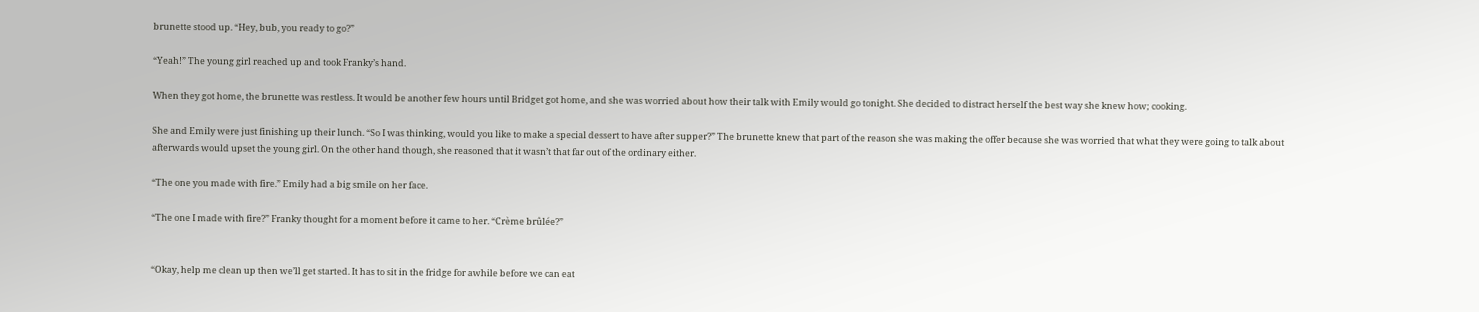brunette stood up. “Hey, bub, you ready to go?”

“Yeah!” The young girl reached up and took Franky’s hand.

When they got home, the brunette was restless. It would be another few hours until Bridget got home, and she was worried about how their talk with Emily would go tonight. She decided to distract herself the best way she knew how; cooking.

She and Emily were just finishing up their lunch. “So I was thinking, would you like to make a special dessert to have after supper?” The brunette knew that part of the reason she was making the offer because she was worried that what they were going to talk about afterwards would upset the young girl. On the other hand though, she reasoned that it wasn’t that far out of the ordinary either.

“The one you made with fire.” Emily had a big smile on her face.

“The one I made with fire?” Franky thought for a moment before it came to her. “Crème brûlée?”


“Okay, help me clean up then we’ll get started. It has to sit in the fridge for awhile before we can eat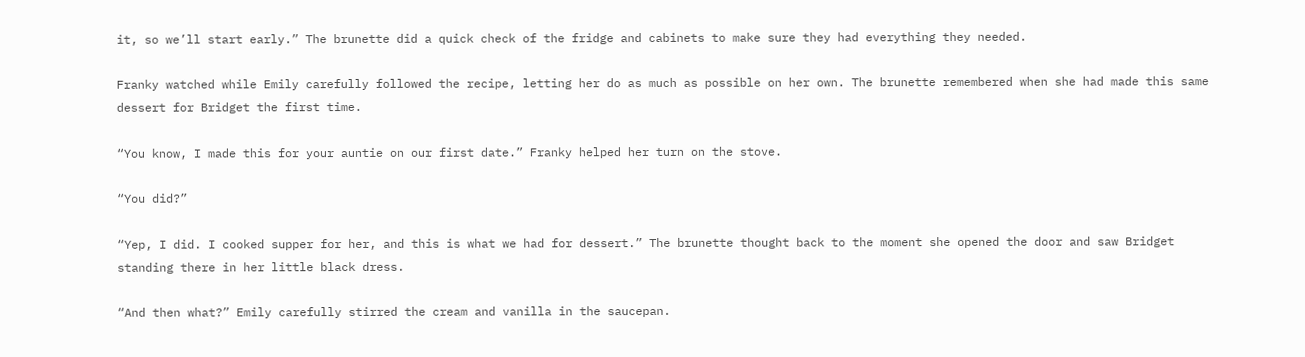it, so we’ll start early.” The brunette did a quick check of the fridge and cabinets to make sure they had everything they needed.

Franky watched while Emily carefully followed the recipe, letting her do as much as possible on her own. The brunette remembered when she had made this same dessert for Bridget the first time.

“You know, I made this for your auntie on our first date.” Franky helped her turn on the stove.

“You did?”

“Yep, I did. I cooked supper for her, and this is what we had for dessert.” The brunette thought back to the moment she opened the door and saw Bridget standing there in her little black dress.

“And then what?” Emily carefully stirred the cream and vanilla in the saucepan.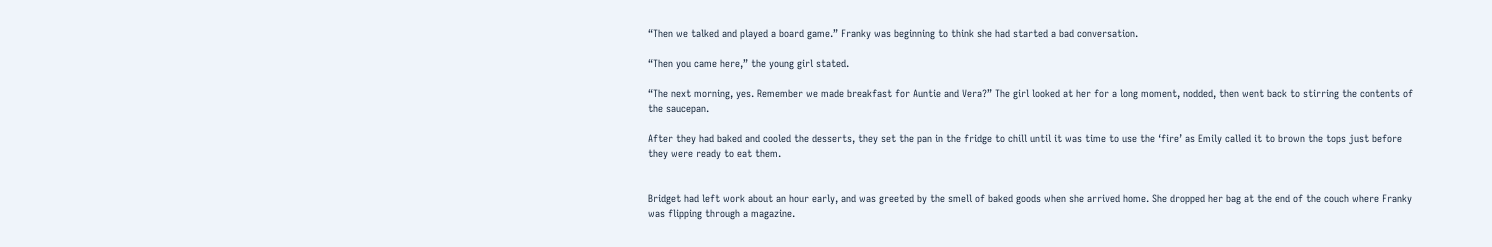“Then we talked and played a board game.” Franky was beginning to think she had started a bad conversation.

“Then you came here,” the young girl stated.

“The next morning, yes. Remember we made breakfast for Auntie and Vera?” The girl looked at her for a long moment, nodded, then went back to stirring the contents of the saucepan.

After they had baked and cooled the desserts, they set the pan in the fridge to chill until it was time to use the ‘fire’ as Emily called it to brown the tops just before they were ready to eat them.


Bridget had left work about an hour early, and was greeted by the smell of baked goods when she arrived home. She dropped her bag at the end of the couch where Franky was flipping through a magazine.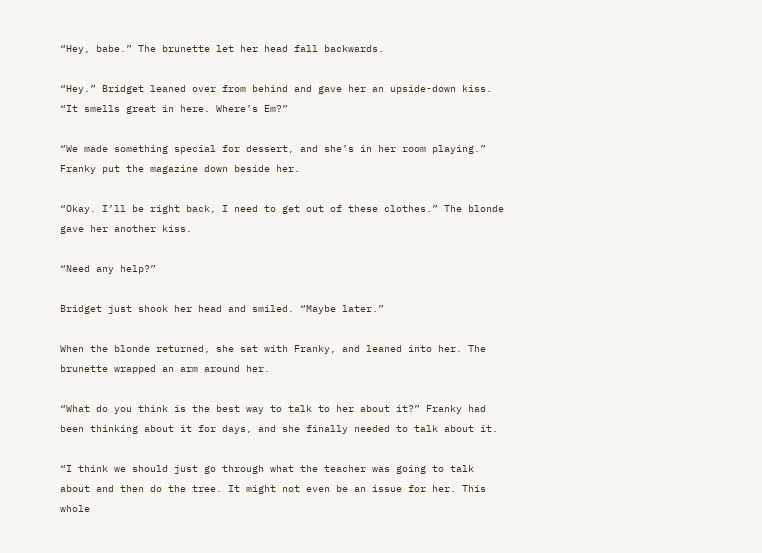“Hey, babe.” The brunette let her head fall backwards.

“Hey.” Bridget leaned over from behind and gave her an upside-down kiss. “It smells great in here. Where’s Em?”

“We made something special for dessert, and she’s in her room playing.” Franky put the magazine down beside her.

“Okay. I’ll be right back, I need to get out of these clothes.” The blonde gave her another kiss.

“Need any help?”

Bridget just shook her head and smiled. “Maybe later.”

When the blonde returned, she sat with Franky, and leaned into her. The brunette wrapped an arm around her.

“What do you think is the best way to talk to her about it?” Franky had been thinking about it for days, and she finally needed to talk about it.

“I think we should just go through what the teacher was going to talk about and then do the tree. It might not even be an issue for her. This whole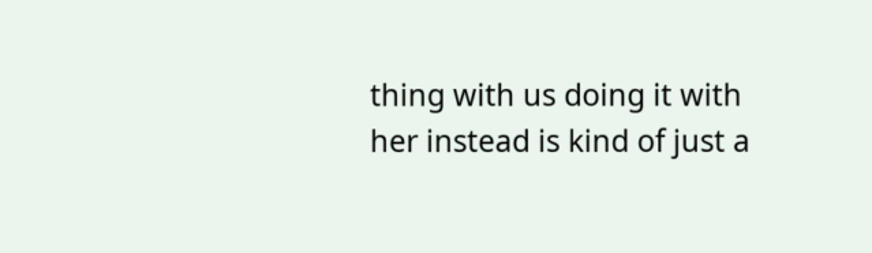thing with us doing it with her instead is kind of just a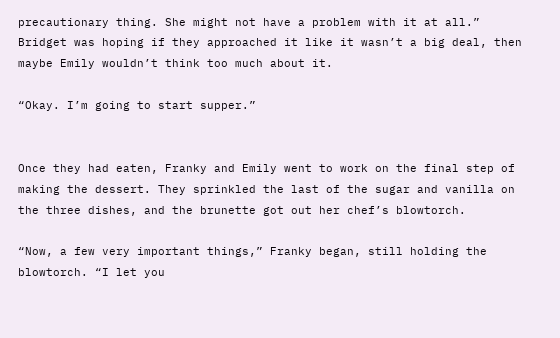precautionary thing. She might not have a problem with it at all.” Bridget was hoping if they approached it like it wasn’t a big deal, then maybe Emily wouldn’t think too much about it.

“Okay. I’m going to start supper.”


Once they had eaten, Franky and Emily went to work on the final step of making the dessert. They sprinkled the last of the sugar and vanilla on the three dishes, and the brunette got out her chef’s blowtorch.

“Now, a few very important things,” Franky began, still holding the blowtorch. “I let you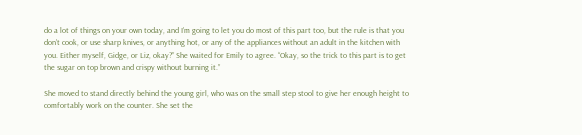do a lot of things on your own today, and I’m going to let you do most of this part too, but the rule is that you don’t cook, or use sharp knives, or anything hot, or any of the appliances without an adult in the kitchen with you. Either myself, Gidge, or Liz, okay?” She waited for Emily to agree. “Okay, so the trick to this part is to get the sugar on top brown and crispy without burning it.”

She moved to stand directly behind the young girl, who was on the small step stool to give her enough height to comfortably work on the counter. She set the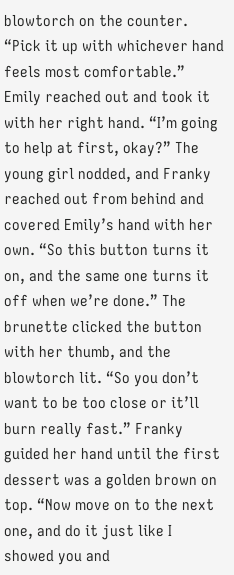blowtorch on the counter. “Pick it up with whichever hand feels most comfortable.” Emily reached out and took it with her right hand. “I’m going to help at first, okay?” The young girl nodded, and Franky reached out from behind and covered Emily’s hand with her own. “So this button turns it on, and the same one turns it off when we’re done.” The brunette clicked the button with her thumb, and the blowtorch lit. “So you don’t want to be too close or it’ll burn really fast.” Franky guided her hand until the first dessert was a golden brown on top. “Now move on to the next one, and do it just like I showed you and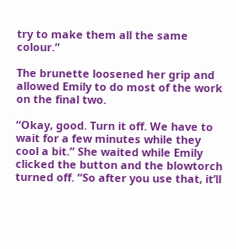try to make them all the same colour.”

The brunette loosened her grip and allowed Emily to do most of the work on the final two.

“Okay, good. Turn it off. We have to wait for a few minutes while they cool a bit.” She waited while Emily clicked the button and the blowtorch turned off. “So after you use that, it’ll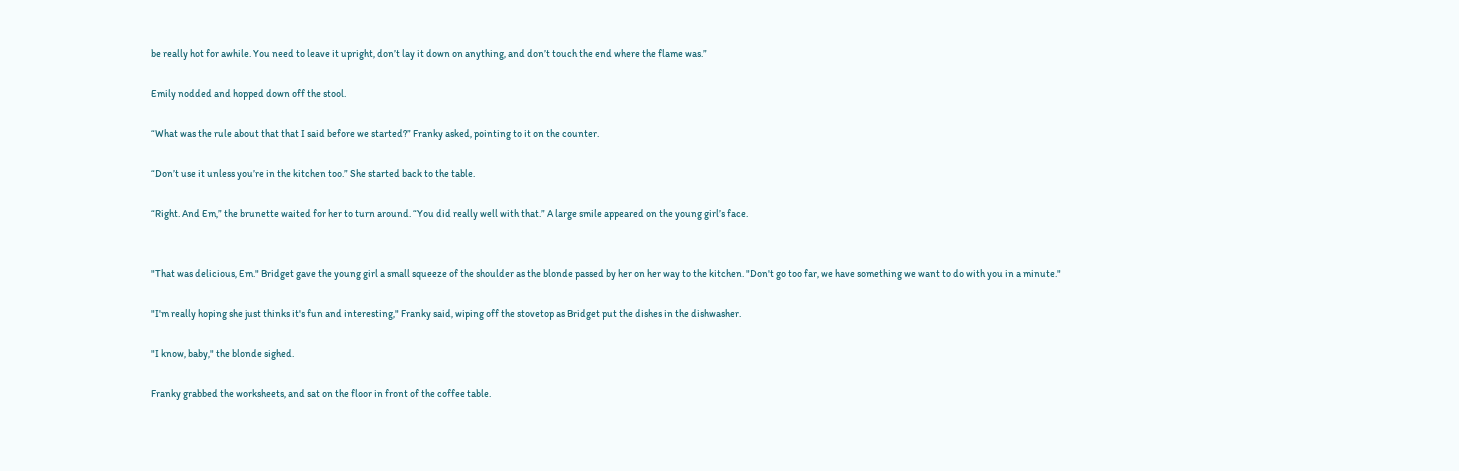be really hot for awhile. You need to leave it upright, don’t lay it down on anything, and don’t touch the end where the flame was.”

Emily nodded and hopped down off the stool.

“What was the rule about that that I said before we started?” Franky asked, pointing to it on the counter.

“Don’t use it unless you’re in the kitchen too.” She started back to the table.

“Right. And Em,” the brunette waited for her to turn around. “You did really well with that.” A large smile appeared on the young girl’s face.


"That was delicious, Em." Bridget gave the young girl a small squeeze of the shoulder as the blonde passed by her on her way to the kitchen. "Don't go too far, we have something we want to do with you in a minute."

"I'm really hoping she just thinks it's fun and interesting," Franky said, wiping off the stovetop as Bridget put the dishes in the dishwasher.

"I know, baby," the blonde sighed.

Franky grabbed the worksheets, and sat on the floor in front of the coffee table.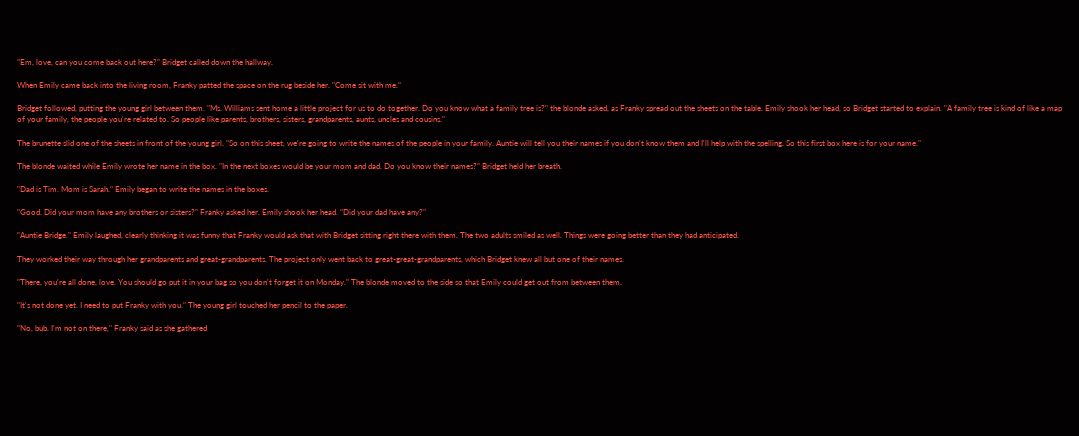"Em, love, can you come back out here?" Bridget called down the hallway.

When Emily came back into the living room, Franky patted the space on the rug beside her. "Come sit with me."

Bridget followed, putting the young girl between them. "Ms. Williams sent home a little project for us to do together. Do you know what a family tree is?" the blonde asked, as Franky spread out the sheets on the table. Emily shook her head, so Bridget started to explain. "A family tree is kind of like a map of your family, the people you're related to. So people like parents, brothers, sisters, grandparents, aunts, uncles and cousins."

The brunette slid one of the sheets in front of the young girl. "So on this sheet, we're going to write the names of the people in your family. Auntie will tell you their names if you don't know them and I'll help with the spelling. So this first box here is for your name."

The blonde waited while Emily wrote her name in the box. "In the next boxes would be your mom and dad. Do you know their names?" Bridget held her breath.

"Dad is Tim. Mom is Sarah." Emily began to write the names in the boxes.

"Good. Did your mom have any brothers or sisters?" Franky asked her. Emily shook her head. "Did your dad have any?"

"Auntie Bridge." Emily laughed, clearly thinking it was funny that Franky would ask that with Bridget sitting right there with them. The two adults smiled as well. Things were going better than they had anticipated.

They worked their way through her grandparents and great-grandparents. The project only went back to great-great-grandparents, which Bridget knew all but one of their names.

"There, you're all done, love. You should go put it in your bag so you don't forget it on Monday." The blonde moved to the side so that Emily could get out from between them.

"It's not done yet. I need to put Franky with you." The young girl touched her pencil to the paper.

"No, bub. I'm not on there," Franky said as she gathered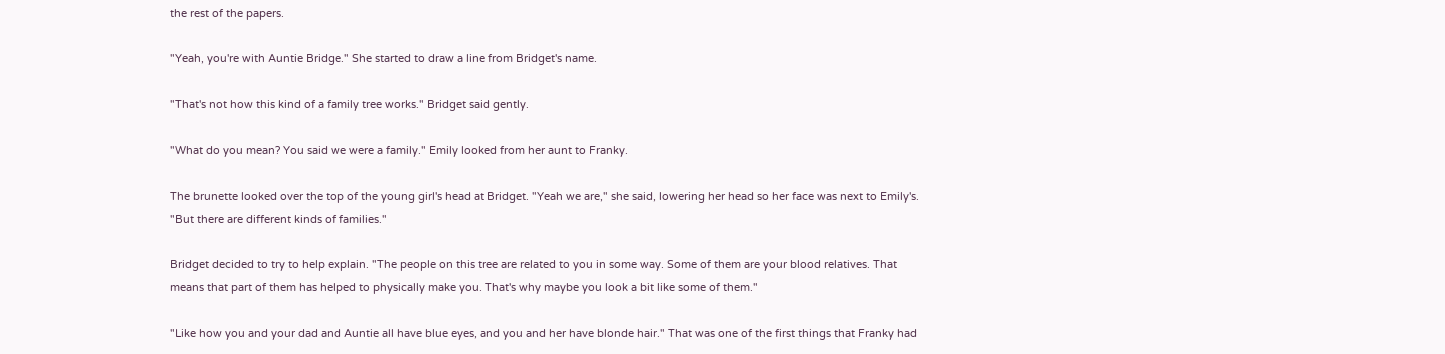the rest of the papers.

"Yeah, you're with Auntie Bridge." She started to draw a line from Bridget's name.

"That's not how this kind of a family tree works." Bridget said gently.

"What do you mean? You said we were a family." Emily looked from her aunt to Franky.

The brunette looked over the top of the young girl's head at Bridget. "Yeah we are," she said, lowering her head so her face was next to Emily's. "But there are different kinds of families."

Bridget decided to try to help explain. "The people on this tree are related to you in some way. Some of them are your blood relatives. That means that part of them has helped to physically make you. That's why maybe you look a bit like some of them."

"Like how you and your dad and Auntie all have blue eyes, and you and her have blonde hair." That was one of the first things that Franky had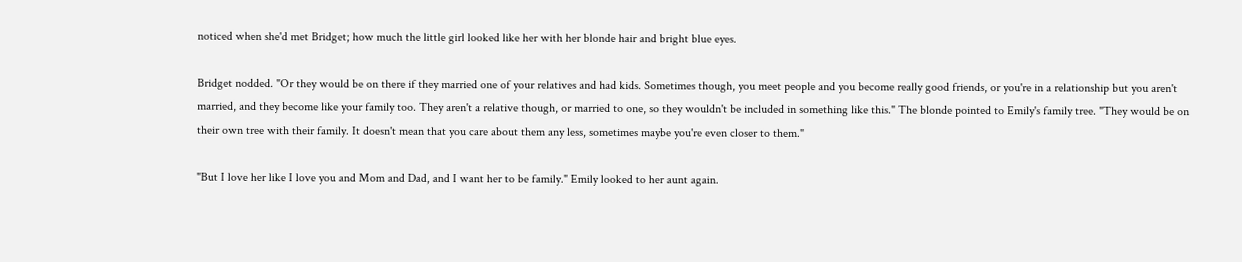noticed when she'd met Bridget; how much the little girl looked like her with her blonde hair and bright blue eyes.

Bridget nodded. "Or they would be on there if they married one of your relatives and had kids. Sometimes though, you meet people and you become really good friends, or you're in a relationship but you aren't married, and they become like your family too. They aren't a relative though, or married to one, so they wouldn't be included in something like this." The blonde pointed to Emily's family tree. "They would be on their own tree with their family. It doesn't mean that you care about them any less, sometimes maybe you're even closer to them."

"But I love her like I love you and Mom and Dad, and I want her to be family." Emily looked to her aunt again.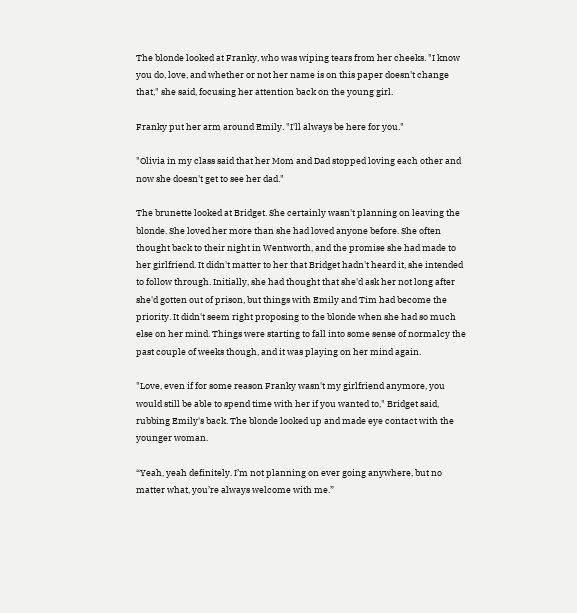The blonde looked at Franky, who was wiping tears from her cheeks. "I know you do, love, and whether or not her name is on this paper doesn't change that," she said, focusing her attention back on the young girl.

Franky put her arm around Emily. "I'll always be here for you."

"Olivia in my class said that her Mom and Dad stopped loving each other and now she doesn't get to see her dad."

The brunette looked at Bridget. She certainly wasn't planning on leaving the blonde. She loved her more than she had loved anyone before. She often thought back to their night in Wentworth, and the promise she had made to her girlfriend. It didn't matter to her that Bridget hadn't heard it, she intended to follow through. Initially, she had thought that she'd ask her not long after she'd gotten out of prison, but things with Emily and Tim had become the priority. It didn't seem right proposing to the blonde when she had so much else on her mind. Things were starting to fall into some sense of normalcy the past couple of weeks though, and it was playing on her mind again.

"Love, even if for some reason Franky wasn't my girlfriend anymore, you would still be able to spend time with her if you wanted to," Bridget said, rubbing Emily's back. The blonde looked up and made eye contact with the younger woman.

“Yeah, yeah definitely. I’m not planning on ever going anywhere, but no matter what, you’re always welcome with me.”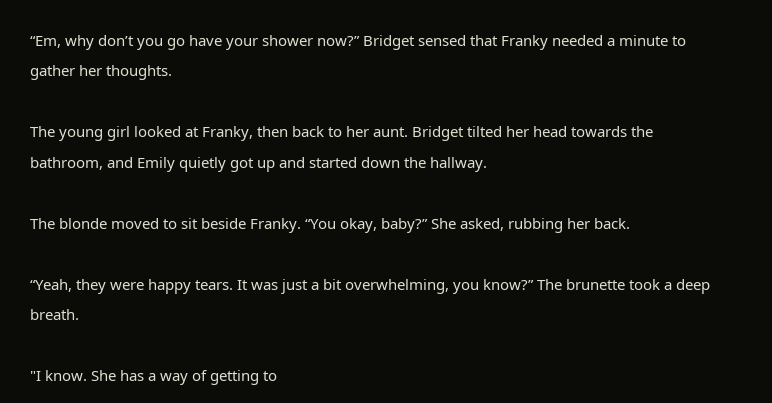“Em, why don’t you go have your shower now?” Bridget sensed that Franky needed a minute to gather her thoughts.

The young girl looked at Franky, then back to her aunt. Bridget tilted her head towards the bathroom, and Emily quietly got up and started down the hallway.

The blonde moved to sit beside Franky. “You okay, baby?” She asked, rubbing her back.

“Yeah, they were happy tears. It was just a bit overwhelming, you know?” The brunette took a deep breath.

"I know. She has a way of getting to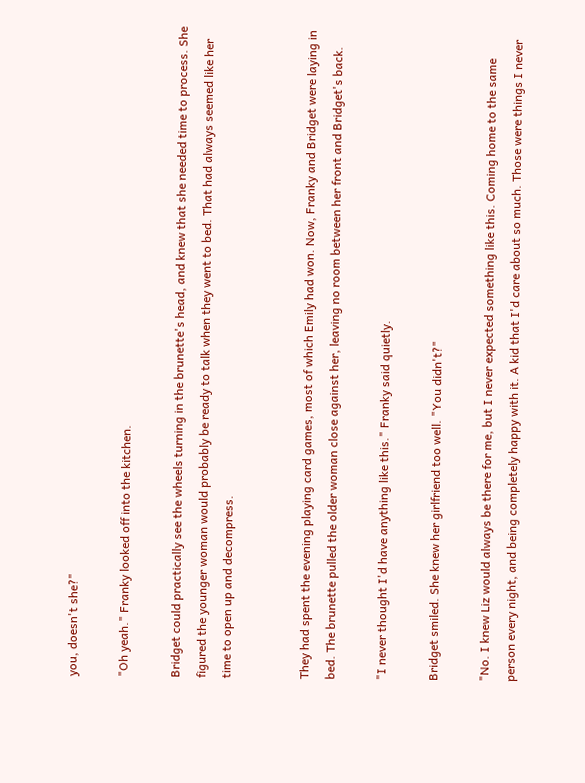you, doesn't she?"

"Oh yeah." Franky looked off into the kitchen.

Bridget could practically see the wheels turning in the brunette's head, and knew that she needed time to process. She figured the younger woman would probably be ready to talk when they went to bed. That had always seemed like her time to open up and decompress.


They had spent the evening playing card games, most of which Emily had won. Now, Franky and Bridget were laying in bed. The brunette pulled the older woman close against her, leaving no room between her front and Bridget's back.

"I never thought I'd have anything like this." Franky said quietly.

Bridget smiled. She knew her girlfriend too well. "You didn't?"

"No. I knew Liz would always be there for me, but I never expected something like this. Coming home to the same person every night, and being completely happy with it. A kid that I'd care about so much. Those were things I never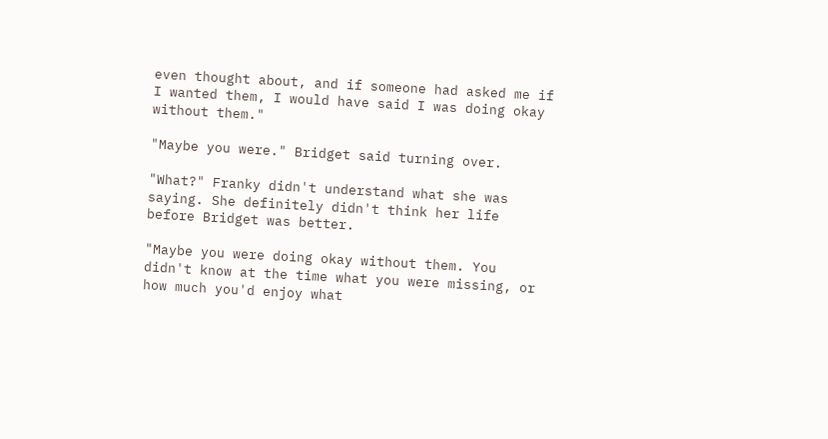even thought about, and if someone had asked me if I wanted them, I would have said I was doing okay without them."

"Maybe you were." Bridget said turning over.

"What?" Franky didn't understand what she was saying. She definitely didn't think her life before Bridget was better.

"Maybe you were doing okay without them. You didn't know at the time what you were missing, or how much you'd enjoy what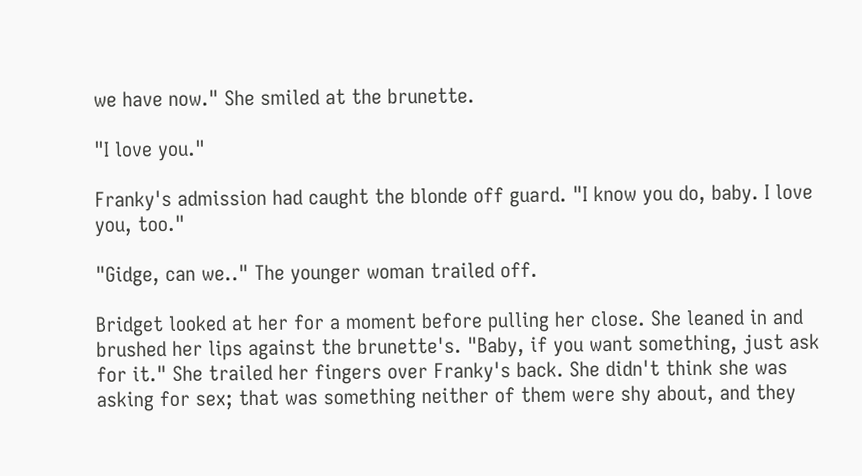we have now." She smiled at the brunette.

"I love you."

Franky's admission had caught the blonde off guard. "I know you do, baby. I love you, too."

"Gidge, can we.." The younger woman trailed off.

Bridget looked at her for a moment before pulling her close. She leaned in and brushed her lips against the brunette's. "Baby, if you want something, just ask for it." She trailed her fingers over Franky's back. She didn't think she was asking for sex; that was something neither of them were shy about, and they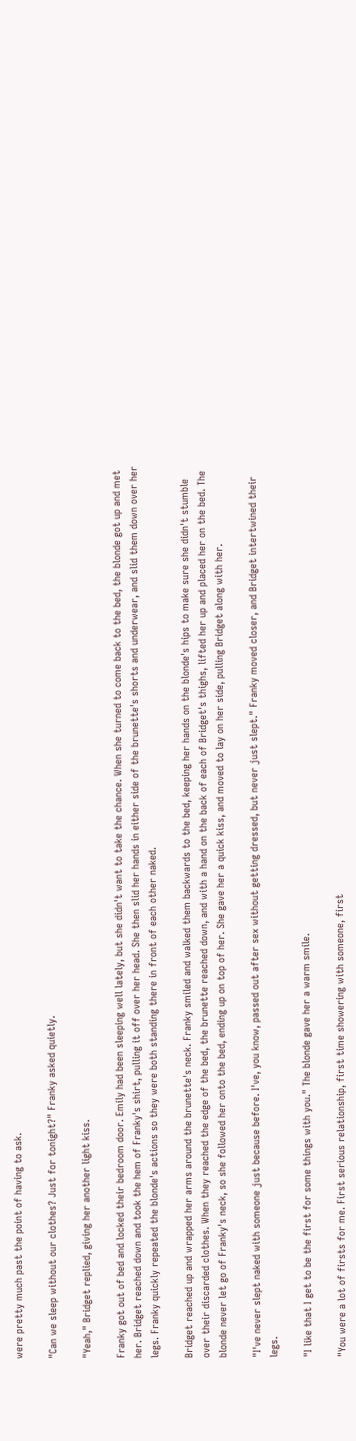were pretty much past the point of having to ask.

"Can we sleep without our clothes? Just for tonight?" Franky asked quietly.

"Yeah," Bridget replied, giving her another light kiss.

Franky got out of bed and locked their bedroom door. Emily had been sleeping well lately, but she didn't want to take the chance. When she turned to come back to the bed, the blonde got up and met her. Bridget reached down and took the hem of Franky's shirt, pulling it off over her head. She then slid her hands in either side of the brunette's shorts and underwear, and slid them down over her legs. Franky quickly repeated the blonde's actions so they were both standing there in front of each other naked.

Bridget reached up and wrapped her arms around the brunette's neck. Franky smiled and walked them backwards to the bed, keeping her hands on the blonde's hips to make sure she didn't stumble over their discarded clothes. When they reached the edge of the bed, the brunette reached down, and with a hand on the back of each of Bridget's thighs, lifted her up and placed her on the bed. The blonde never let go of Franky's neck, so she followed her onto the bed, ending up on top of her. She gave her a quick kiss, and moved to lay on her side, pulling Bridget along with her.

"I've never slept naked with someone just because before. I've, you know, passed out after sex without getting dressed, but never just slept." Franky moved closer, and Bridget intertwined their legs.

"I like that I get to be the first for some things with you." The blonde gave her a warm smile.

"You were a lot of firsts for me. First serious relationship, first time showering with someone, first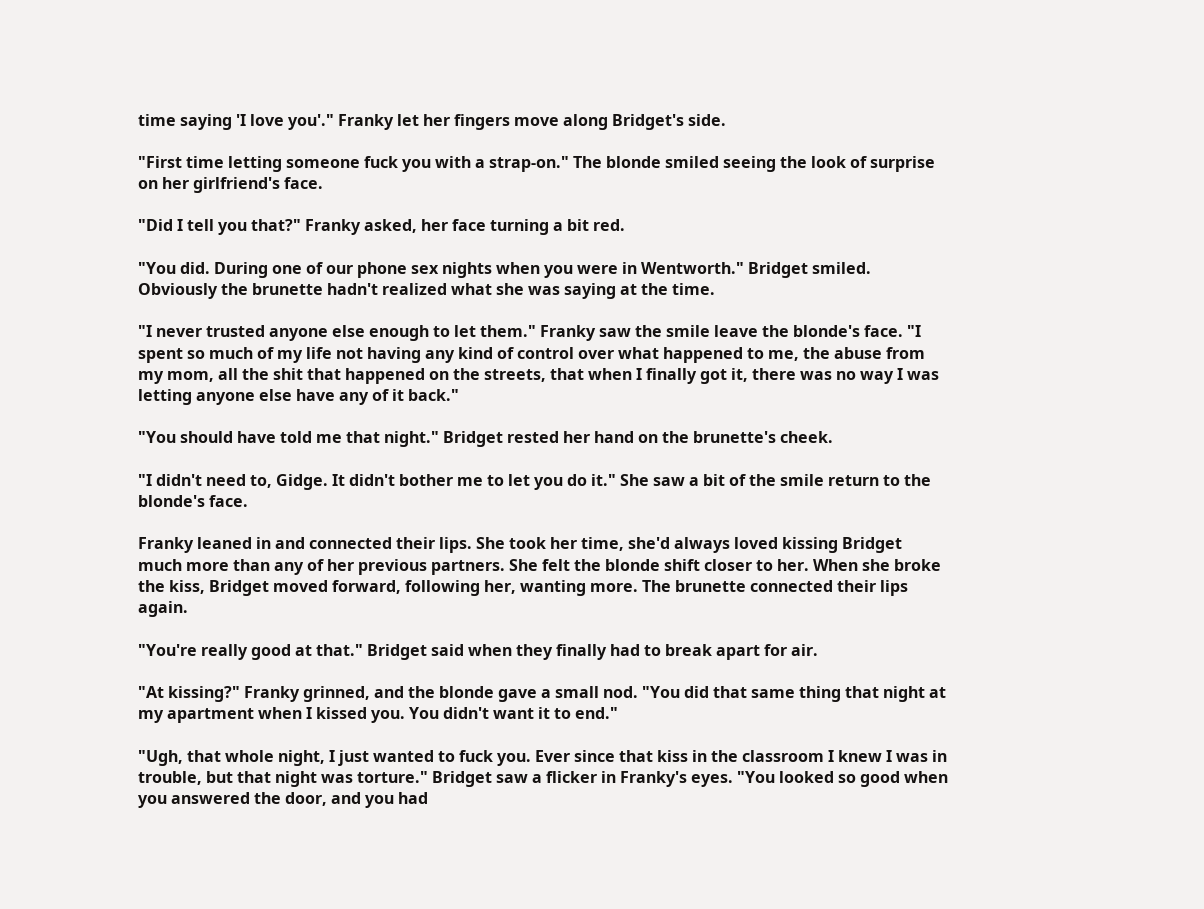time saying 'I love you'." Franky let her fingers move along Bridget's side.

"First time letting someone fuck you with a strap-on." The blonde smiled seeing the look of surprise on her girlfriend's face.

"Did I tell you that?" Franky asked, her face turning a bit red.

"You did. During one of our phone sex nights when you were in Wentworth." Bridget smiled. Obviously the brunette hadn't realized what she was saying at the time.

"I never trusted anyone else enough to let them." Franky saw the smile leave the blonde's face. "I spent so much of my life not having any kind of control over what happened to me, the abuse from my mom, all the shit that happened on the streets, that when I finally got it, there was no way I was letting anyone else have any of it back."

"You should have told me that night." Bridget rested her hand on the brunette's cheek.

"I didn't need to, Gidge. It didn't bother me to let you do it." She saw a bit of the smile return to the blonde's face.

Franky leaned in and connected their lips. She took her time, she'd always loved kissing Bridget much more than any of her previous partners. She felt the blonde shift closer to her. When she broke the kiss, Bridget moved forward, following her, wanting more. The brunette connected their lips again.

"You're really good at that." Bridget said when they finally had to break apart for air.

"At kissing?" Franky grinned, and the blonde gave a small nod. "You did that same thing that night at my apartment when I kissed you. You didn't want it to end."

"Ugh, that whole night, I just wanted to fuck you. Ever since that kiss in the classroom I knew I was in trouble, but that night was torture." Bridget saw a flicker in Franky's eyes. "You looked so good when you answered the door, and you had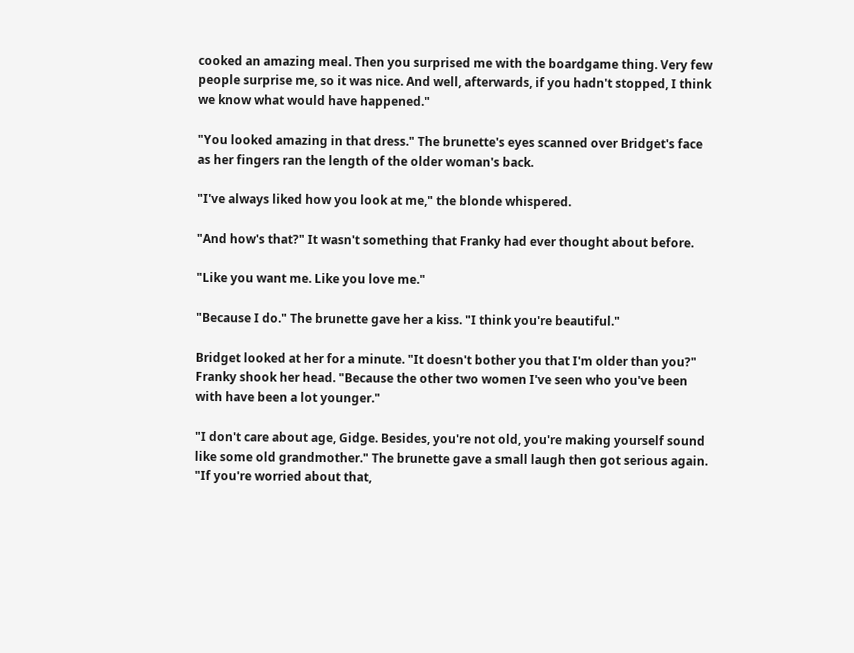cooked an amazing meal. Then you surprised me with the boardgame thing. Very few people surprise me, so it was nice. And well, afterwards, if you hadn't stopped, I think we know what would have happened."

"You looked amazing in that dress." The brunette's eyes scanned over Bridget's face as her fingers ran the length of the older woman's back.

"I've always liked how you look at me," the blonde whispered.

"And how's that?" It wasn't something that Franky had ever thought about before.

"Like you want me. Like you love me."

"Because I do." The brunette gave her a kiss. "I think you're beautiful."

Bridget looked at her for a minute. "It doesn't bother you that I'm older than you?" Franky shook her head. "Because the other two women I've seen who you've been with have been a lot younger."

"I don't care about age, Gidge. Besides, you're not old, you're making yourself sound like some old grandmother." The brunette gave a small laugh then got serious again. "If you're worried about that,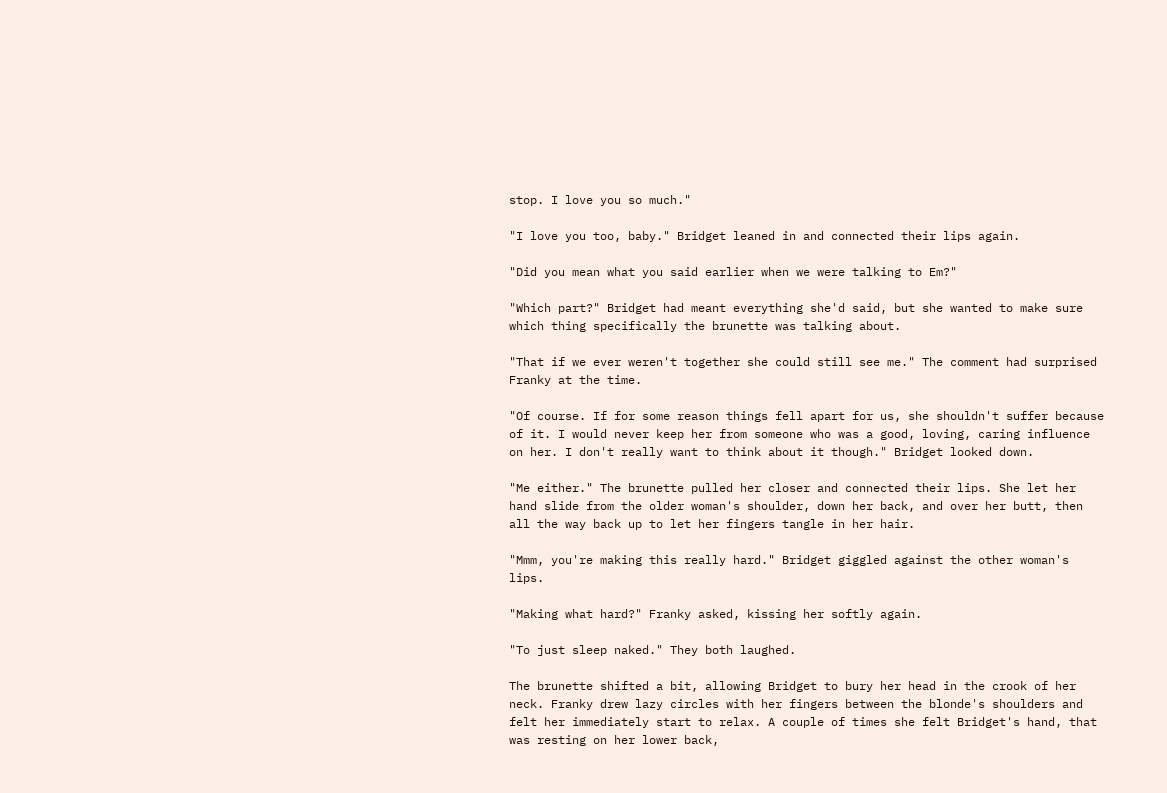stop. I love you so much."

"I love you too, baby." Bridget leaned in and connected their lips again.

"Did you mean what you said earlier when we were talking to Em?"

"Which part?" Bridget had meant everything she'd said, but she wanted to make sure which thing specifically the brunette was talking about.

"That if we ever weren't together she could still see me." The comment had surprised Franky at the time.

"Of course. If for some reason things fell apart for us, she shouldn't suffer because of it. I would never keep her from someone who was a good, loving, caring influence on her. I don't really want to think about it though." Bridget looked down.

"Me either." The brunette pulled her closer and connected their lips. She let her hand slide from the older woman's shoulder, down her back, and over her butt, then all the way back up to let her fingers tangle in her hair.

"Mmm, you're making this really hard." Bridget giggled against the other woman's lips.

"Making what hard?" Franky asked, kissing her softly again.

"To just sleep naked." They both laughed.

The brunette shifted a bit, allowing Bridget to bury her head in the crook of her neck. Franky drew lazy circles with her fingers between the blonde's shoulders and felt her immediately start to relax. A couple of times she felt Bridget's hand, that was resting on her lower back,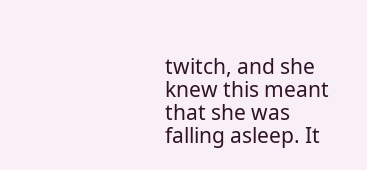twitch, and she knew this meant that she was falling asleep. It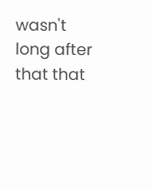wasn't long after that that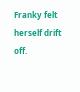Franky felt herself drift off.